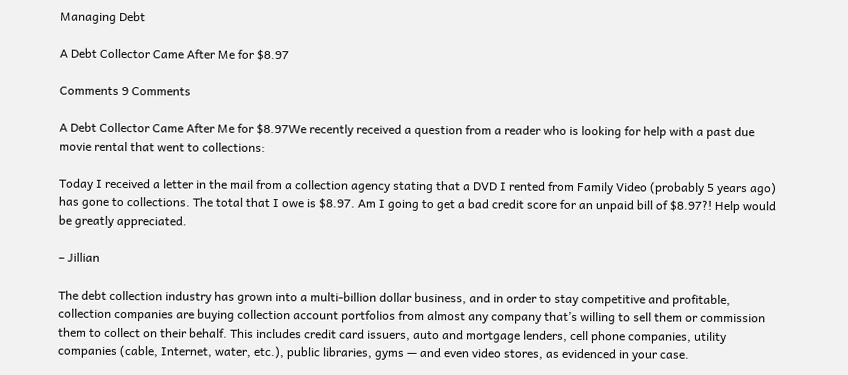Managing Debt

A Debt Collector Came After Me for $8.97

Comments 9 Comments

A Debt Collector Came After Me for $8.97We recently received a question from a reader who is looking for help with a past due movie rental that went to collections:

Today I received a letter in the mail from a collection agency stating that a DVD I rented from Family Video (probably 5 years ago) has gone to collections. The total that I owe is $8.97. Am I going to get a bad credit score for an unpaid bill of $8.97?! Help would be greatly appreciated.

– Jillian

The debt collection industry has grown into a multi-billion dollar business, and in order to stay competitive and profitable, collection companies are buying collection account portfolios from almost any company that’s willing to sell them or commission them to collect on their behalf. This includes credit card issuers, auto and mortgage lenders, cell phone companies, utility companies (cable, Internet, water, etc.), public libraries, gyms — and even video stores, as evidenced in your case.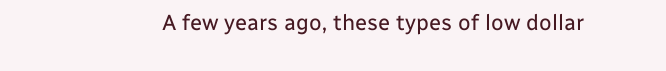A few years ago, these types of low dollar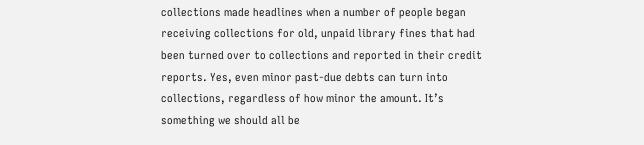collections made headlines when a number of people began receiving collections for old, unpaid library fines that had been turned over to collections and reported in their credit reports. Yes, even minor past-due debts can turn into collections, regardless of how minor the amount. It’s something we should all be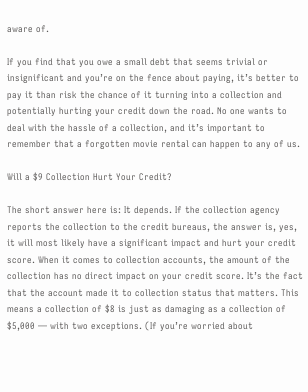aware of.

If you find that you owe a small debt that seems trivial or insignificant and you’re on the fence about paying, it’s better to pay it than risk the chance of it turning into a collection and potentially hurting your credit down the road. No one wants to deal with the hassle of a collection, and it’s important to remember that a forgotten movie rental can happen to any of us.

Will a $9 Collection Hurt Your Credit?

The short answer here is: It depends. If the collection agency reports the collection to the credit bureaus, the answer is, yes, it will most likely have a significant impact and hurt your credit score. When it comes to collection accounts, the amount of the collection has no direct impact on your credit score. It’s the fact that the account made it to collection status that matters. This means a collection of $8 is just as damaging as a collection of $5,000 — with two exceptions. (If you’re worried about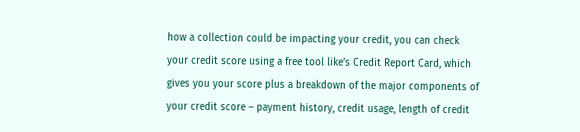how a collection could be impacting your credit, you can check your credit score using a free tool like’s Credit Report Card, which gives you your score plus a breakdown of the major components of your credit score – payment history, credit usage, length of credit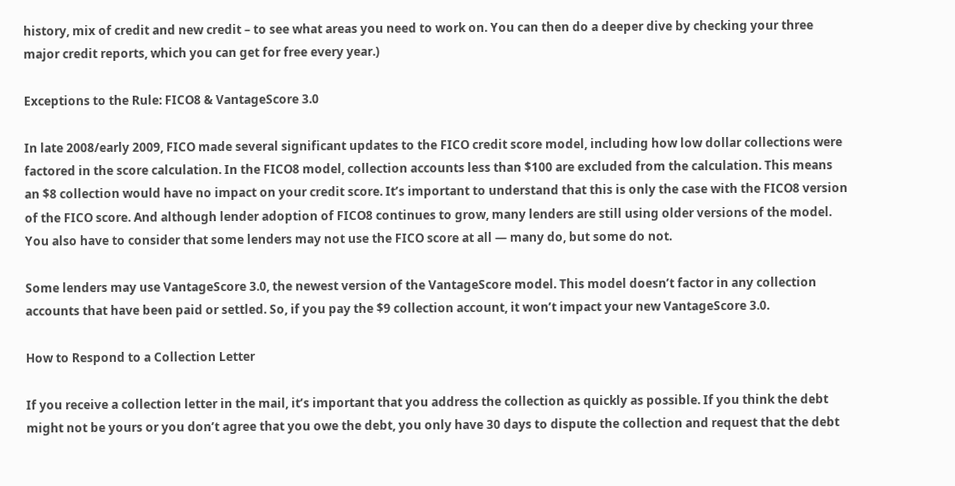history, mix of credit and new credit – to see what areas you need to work on. You can then do a deeper dive by checking your three major credit reports, which you can get for free every year.)

Exceptions to the Rule: FICO8 & VantageScore 3.0

In late 2008/early 2009, FICO made several significant updates to the FICO credit score model, including how low dollar collections were factored in the score calculation. In the FICO8 model, collection accounts less than $100 are excluded from the calculation. This means an $8 collection would have no impact on your credit score. It’s important to understand that this is only the case with the FICO8 version of the FICO score. And although lender adoption of FICO8 continues to grow, many lenders are still using older versions of the model. You also have to consider that some lenders may not use the FICO score at all — many do, but some do not.

Some lenders may use VantageScore 3.0, the newest version of the VantageScore model. This model doesn’t factor in any collection accounts that have been paid or settled. So, if you pay the $9 collection account, it won’t impact your new VantageScore 3.0.

How to Respond to a Collection Letter

If you receive a collection letter in the mail, it’s important that you address the collection as quickly as possible. If you think the debt might not be yours or you don’t agree that you owe the debt, you only have 30 days to dispute the collection and request that the debt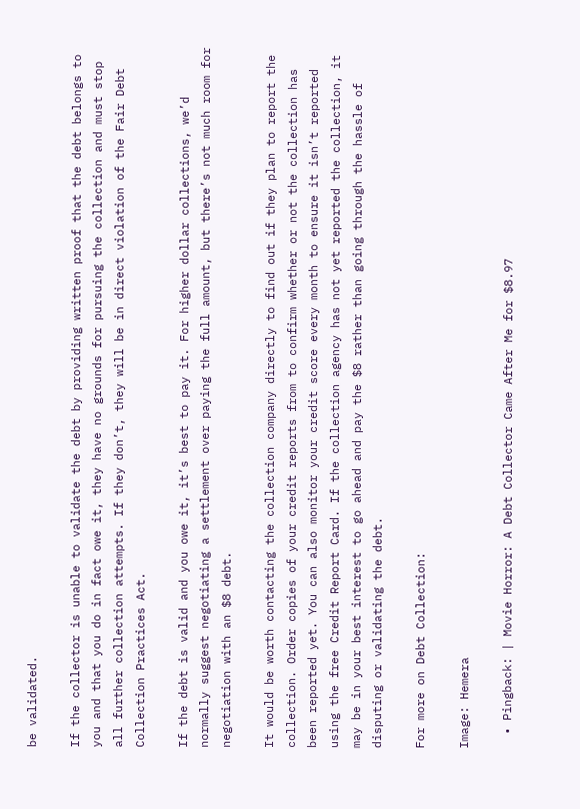be validated.

If the collector is unable to validate the debt by providing written proof that the debt belongs to you and that you do in fact owe it, they have no grounds for pursuing the collection and must stop all further collection attempts. If they don’t, they will be in direct violation of the Fair Debt Collection Practices Act.

If the debt is valid and you owe it, it’s best to pay it. For higher dollar collections, we’d normally suggest negotiating a settlement over paying the full amount, but there’s not much room for negotiation with an $8 debt.

It would be worth contacting the collection company directly to find out if they plan to report the collection. Order copies of your credit reports from to confirm whether or not the collection has been reported yet. You can also monitor your credit score every month to ensure it isn’t reported using the free Credit Report Card. If the collection agency has not yet reported the collection, it may be in your best interest to go ahead and pay the $8 rather than going through the hassle of disputing or validating the debt.

For more on Debt Collection:

Image: Hemera

  • Pingback: | Movie Horror: A Debt Collector Came After Me for $8.97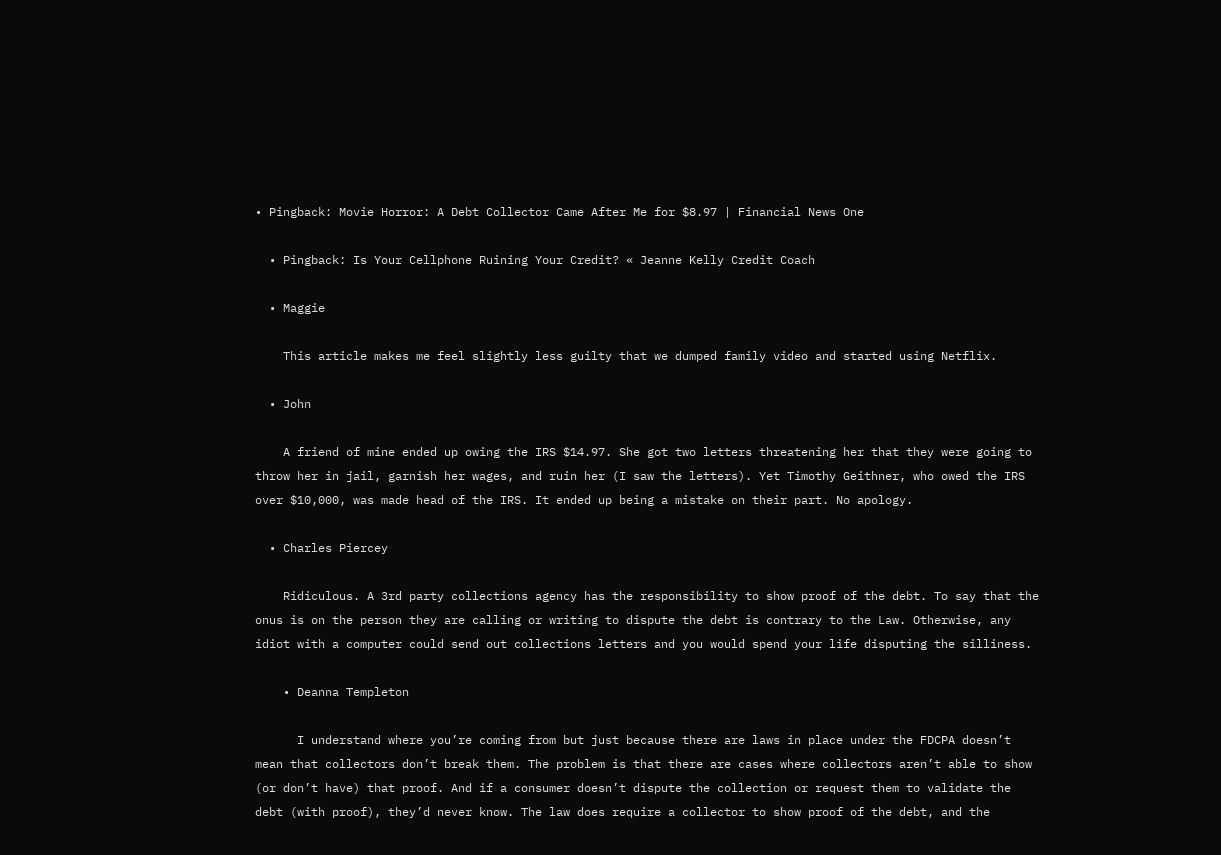• Pingback: Movie Horror: A Debt Collector Came After Me for $8.97 | Financial News One

  • Pingback: Is Your Cellphone Ruining Your Credit? « Jeanne Kelly Credit Coach

  • Maggie

    This article makes me feel slightly less guilty that we dumped family video and started using Netflix.

  • John

    A friend of mine ended up owing the IRS $14.97. She got two letters threatening her that they were going to throw her in jail, garnish her wages, and ruin her (I saw the letters). Yet Timothy Geithner, who owed the IRS over $10,000, was made head of the IRS. It ended up being a mistake on their part. No apology.

  • Charles Piercey

    Ridiculous. A 3rd party collections agency has the responsibility to show proof of the debt. To say that the onus is on the person they are calling or writing to dispute the debt is contrary to the Law. Otherwise, any idiot with a computer could send out collections letters and you would spend your life disputing the silliness.

    • Deanna Templeton

      I understand where you’re coming from but just because there are laws in place under the FDCPA doesn’t mean that collectors don’t break them. The problem is that there are cases where collectors aren’t able to show (or don’t have) that proof. And if a consumer doesn’t dispute the collection or request them to validate the debt (with proof), they’d never know. The law does require a collector to show proof of the debt, and the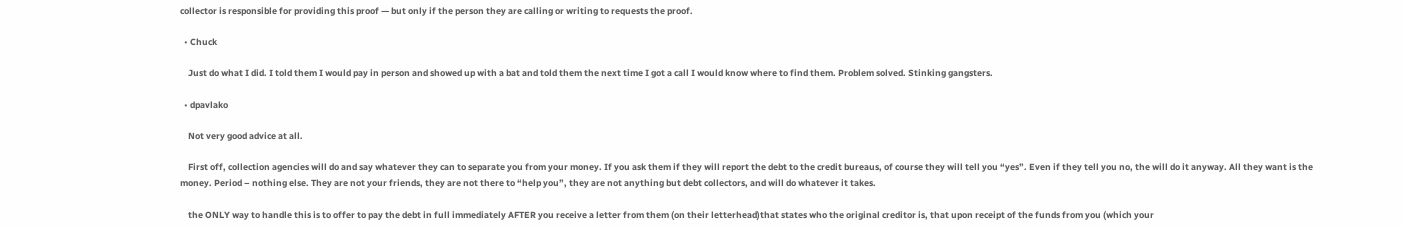collector is responsible for providing this proof — but only if the person they are calling or writing to requests the proof.

  • Chuck

    Just do what I did. I told them I would pay in person and showed up with a bat and told them the next time I got a call I would know where to find them. Problem solved. Stinking gangsters.

  • dpavlako

    Not very good advice at all.

    First off, collection agencies will do and say whatever they can to separate you from your money. If you ask them if they will report the debt to the credit bureaus, of course they will tell you “yes”. Even if they tell you no, the will do it anyway. All they want is the money. Period – nothing else. They are not your friends, they are not there to “help you”, they are not anything but debt collectors, and will do whatever it takes.

    the ONLY way to handle this is to offer to pay the debt in full immediately AFTER you receive a letter from them (on their letterhead)that states who the original creditor is, that upon receipt of the funds from you (which your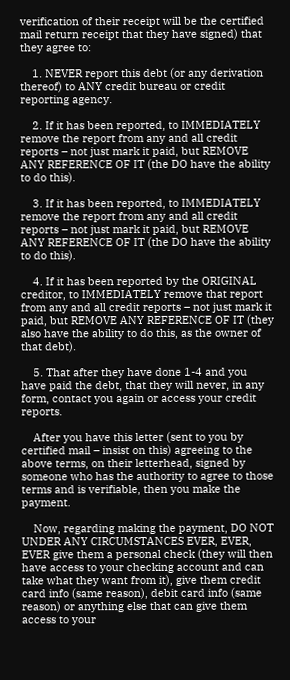verification of their receipt will be the certified mail return receipt that they have signed) that they agree to:

    1. NEVER report this debt (or any derivation thereof) to ANY credit bureau or credit reporting agency.

    2. If it has been reported, to IMMEDIATELY remove the report from any and all credit reports – not just mark it paid, but REMOVE ANY REFERENCE OF IT (the DO have the ability to do this).

    3. If it has been reported, to IMMEDIATELY remove the report from any and all credit reports – not just mark it paid, but REMOVE ANY REFERENCE OF IT (the DO have the ability to do this).

    4. If it has been reported by the ORIGINAL creditor, to IMMEDIATELY remove that report from any and all credit reports – not just mark it paid, but REMOVE ANY REFERENCE OF IT (they also have the ability to do this, as the owner of that debt).

    5. That after they have done 1-4 and you have paid the debt, that they will never, in any form, contact you again or access your credit reports.

    After you have this letter (sent to you by certified mail – insist on this) agreeing to the above terms, on their letterhead, signed by someone who has the authority to agree to those terms and is verifiable, then you make the payment.

    Now, regarding making the payment, DO NOT UNDER ANY CIRCUMSTANCES EVER, EVER, EVER give them a personal check (they will then have access to your checking account and can take what they want from it), give them credit card info (same reason), debit card info (same reason) or anything else that can give them access to your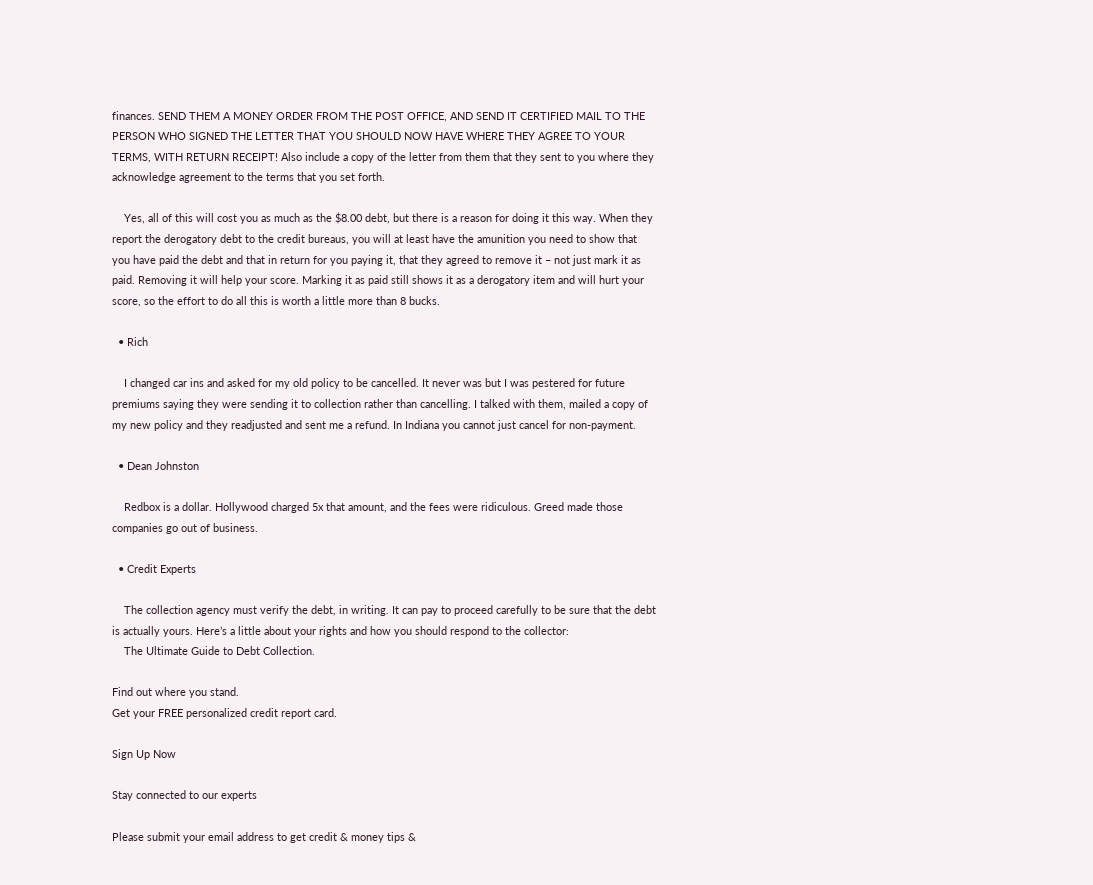finances. SEND THEM A MONEY ORDER FROM THE POST OFFICE, AND SEND IT CERTIFIED MAIL TO THE PERSON WHO SIGNED THE LETTER THAT YOU SHOULD NOW HAVE WHERE THEY AGREE TO YOUR TERMS, WITH RETURN RECEIPT! Also include a copy of the letter from them that they sent to you where they acknowledge agreement to the terms that you set forth.

    Yes, all of this will cost you as much as the $8.00 debt, but there is a reason for doing it this way. When they report the derogatory debt to the credit bureaus, you will at least have the amunition you need to show that you have paid the debt and that in return for you paying it, that they agreed to remove it – not just mark it as paid. Removing it will help your score. Marking it as paid still shows it as a derogatory item and will hurt your score, so the effort to do all this is worth a little more than 8 bucks.

  • Rich

    I changed car ins and asked for my old policy to be cancelled. It never was but I was pestered for future premiums saying they were sending it to collection rather than cancelling. I talked with them, mailed a copy of my new policy and they readjusted and sent me a refund. In Indiana you cannot just cancel for non-payment.

  • Dean Johnston

    Redbox is a dollar. Hollywood charged 5x that amount, and the fees were ridiculous. Greed made those companies go out of business.

  • Credit Experts

    The collection agency must verify the debt, in writing. It can pay to proceed carefully to be sure that the debt is actually yours. Here’s a little about your rights and how you should respond to the collector:
    The Ultimate Guide to Debt Collection.

Find out where you stand.
Get your FREE personalized credit report card.

Sign Up Now

Stay connected to our experts

Please submit your email address to get credit & money tips &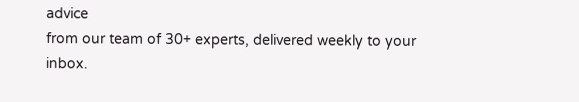advice
from our team of 30+ experts, delivered weekly to your inbox.